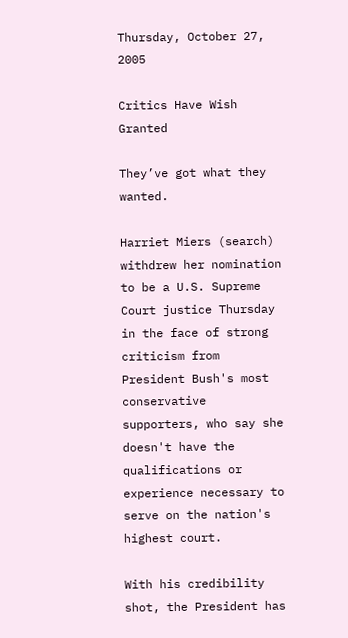Thursday, October 27, 2005

Critics Have Wish Granted

They’ve got what they wanted.

Harriet Miers (search) withdrew her nomination to be a U.S. Supreme Court justice Thursday in the face of strong criticism from President Bush's most conservative supporters, who say she doesn't have the qualifications or experience necessary to serve on the nation's highest court.

With his credibility shot, the President has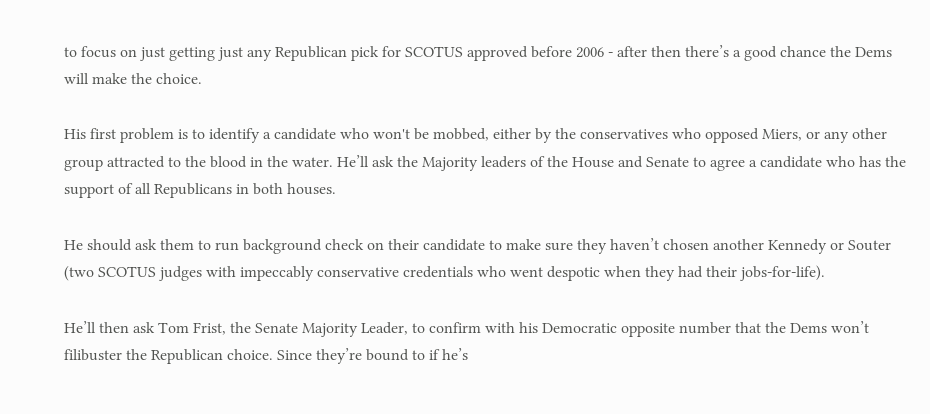to focus on just getting just any Republican pick for SCOTUS approved before 2006 - after then there’s a good chance the Dems will make the choice.

His first problem is to identify a candidate who won't be mobbed, either by the conservatives who opposed Miers, or any other group attracted to the blood in the water. He’ll ask the Majority leaders of the House and Senate to agree a candidate who has the support of all Republicans in both houses.

He should ask them to run background check on their candidate to make sure they haven’t chosen another Kennedy or Souter (two SCOTUS judges with impeccably conservative credentials who went despotic when they had their jobs-for-life).

He’ll then ask Tom Frist, the Senate Majority Leader, to confirm with his Democratic opposite number that the Dems won’t filibuster the Republican choice. Since they’re bound to if he’s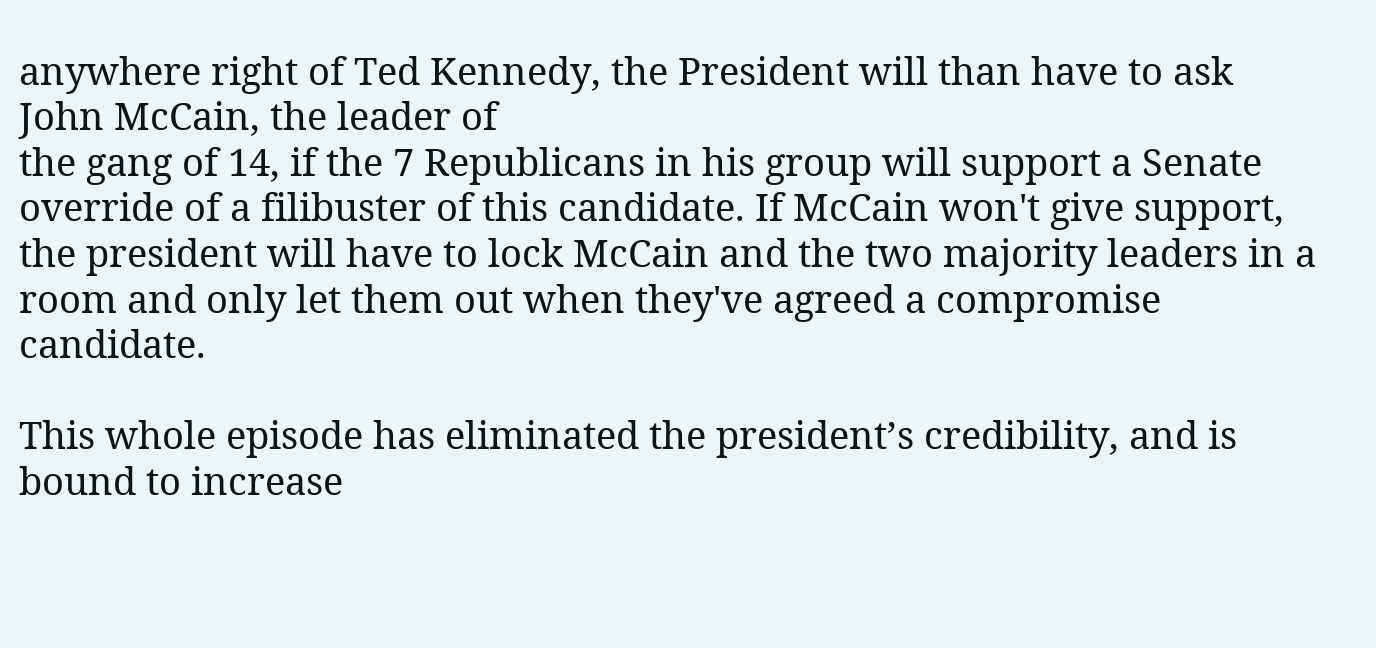anywhere right of Ted Kennedy, the President will than have to ask John McCain, the leader of
the gang of 14, if the 7 Republicans in his group will support a Senate override of a filibuster of this candidate. If McCain won't give support, the president will have to lock McCain and the two majority leaders in a room and only let them out when they've agreed a compromise candidate.

This whole episode has eliminated the president’s credibility, and is bound to increase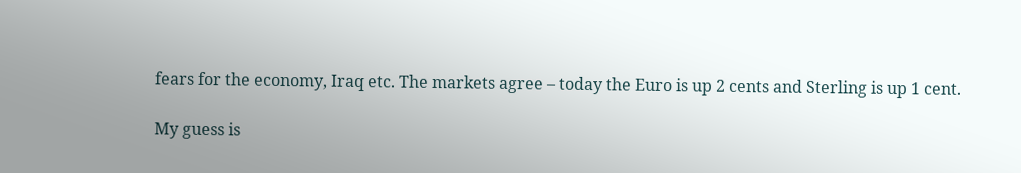fears for the economy, Iraq etc. The markets agree – today the Euro is up 2 cents and Sterling is up 1 cent.

My guess is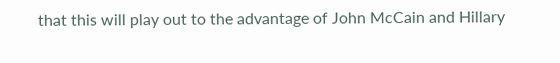that this will play out to the advantage of John McCain and Hillary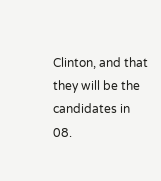Clinton, and that they will be the candidates in 08.